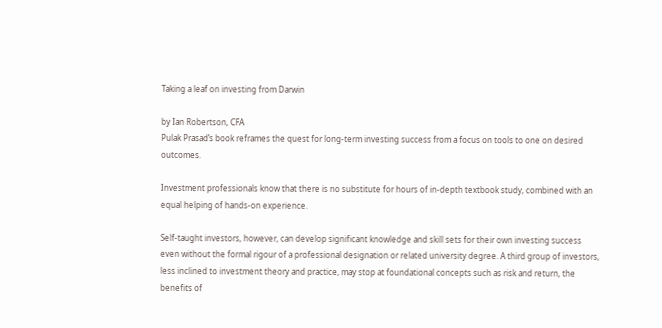Taking a leaf on investing from Darwin

by Ian Robertson, CFA
Pulak Prasad’s book reframes the quest for long-term investing success from a focus on tools to one on desired outcomes.

Investment professionals know that there is no substitute for hours of in-depth textbook study, combined with an equal helping of hands-on experience.

Self-taught investors, however, can develop significant knowledge and skill sets for their own investing success even without the formal rigour of a professional designation or related university degree. A third group of investors, less inclined to investment theory and practice, may stop at foundational concepts such as risk and return, the benefits of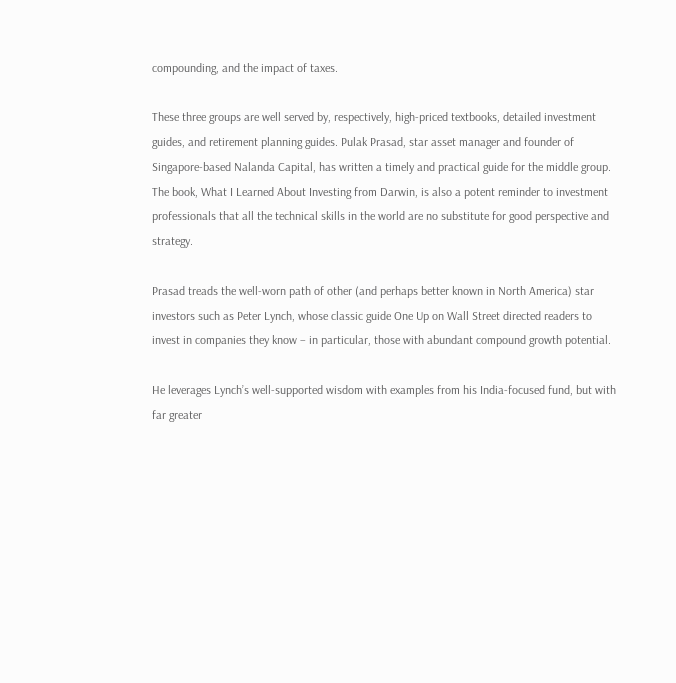compounding, and the impact of taxes.

These three groups are well served by, respectively, high-priced textbooks, detailed investment guides, and retirement planning guides. Pulak Prasad, star asset manager and founder of Singapore-based Nalanda Capital, has written a timely and practical guide for the middle group. The book, What I Learned About Investing from Darwin, is also a potent reminder to investment professionals that all the technical skills in the world are no substitute for good perspective and strategy.

Prasad treads the well-worn path of other (and perhaps better known in North America) star investors such as Peter Lynch, whose classic guide One Up on Wall Street directed readers to invest in companies they know – in particular, those with abundant compound growth potential.

He leverages Lynch’s well-supported wisdom with examples from his India-focused fund, but with far greater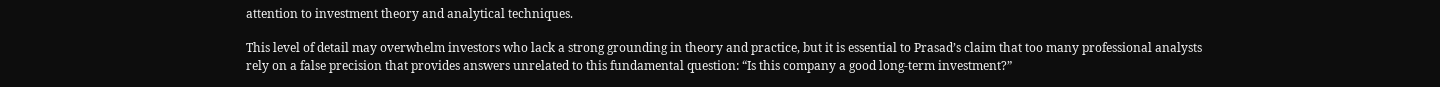attention to investment theory and analytical techniques.

This level of detail may overwhelm investors who lack a strong grounding in theory and practice, but it is essential to Prasad’s claim that too many professional analysts rely on a false precision that provides answers unrelated to this fundamental question: “Is this company a good long-term investment?”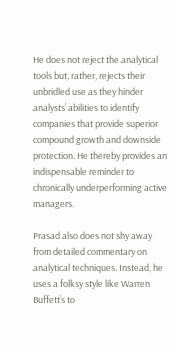He does not reject the analytical tools but, rather, rejects their unbridled use as they hinder analysts’ abilities to identify companies that provide superior compound growth and downside protection. He thereby provides an indispensable reminder to chronically underperforming active managers.

Prasad also does not shy away from detailed commentary on analytical techniques. Instead, he uses a folksy style like Warren Buffett’s to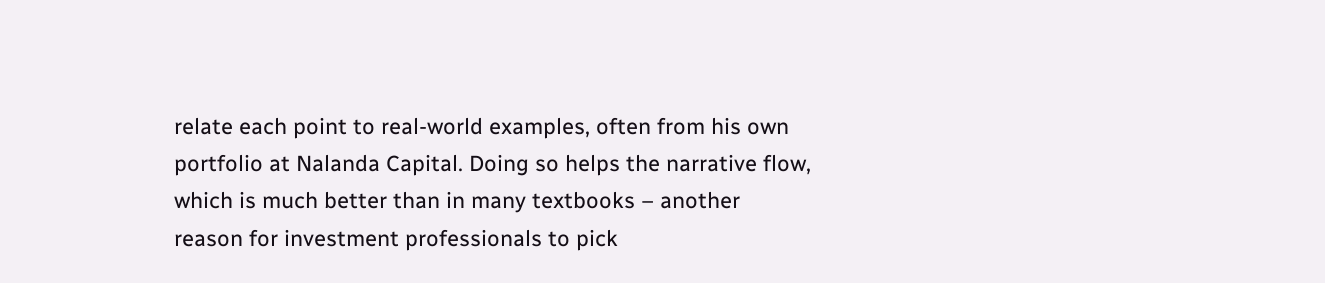relate each point to real-world examples, often from his own portfolio at Nalanda Capital. Doing so helps the narrative flow, which is much better than in many textbooks – another reason for investment professionals to pick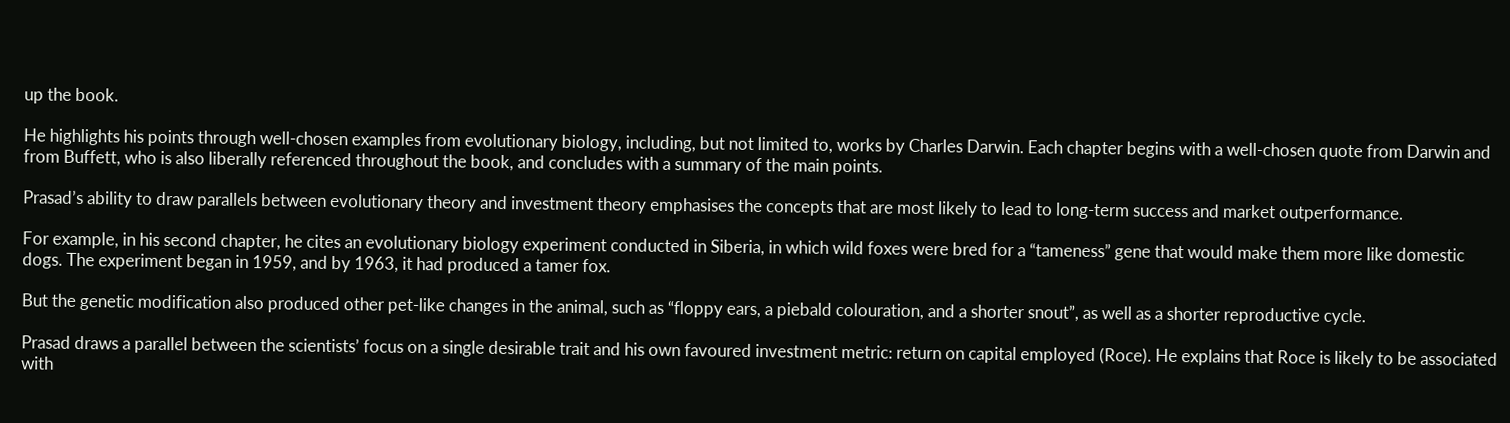up the book.

He highlights his points through well-chosen examples from evolutionary biology, including, but not limited to, works by Charles Darwin. Each chapter begins with a well-chosen quote from Darwin and from Buffett, who is also liberally referenced throughout the book, and concludes with a summary of the main points.

Prasad’s ability to draw parallels between evolutionary theory and investment theory emphasises the concepts that are most likely to lead to long-term success and market outperformance.

For example, in his second chapter, he cites an evolutionary biology experiment conducted in Siberia, in which wild foxes were bred for a “tameness” gene that would make them more like domestic dogs. The experiment began in 1959, and by 1963, it had produced a tamer fox.

But the genetic modification also produced other pet-like changes in the animal, such as “floppy ears, a piebald colouration, and a shorter snout”, as well as a shorter reproductive cycle.

Prasad draws a parallel between the scientists’ focus on a single desirable trait and his own favoured investment metric: return on capital employed (Roce). He explains that Roce is likely to be associated with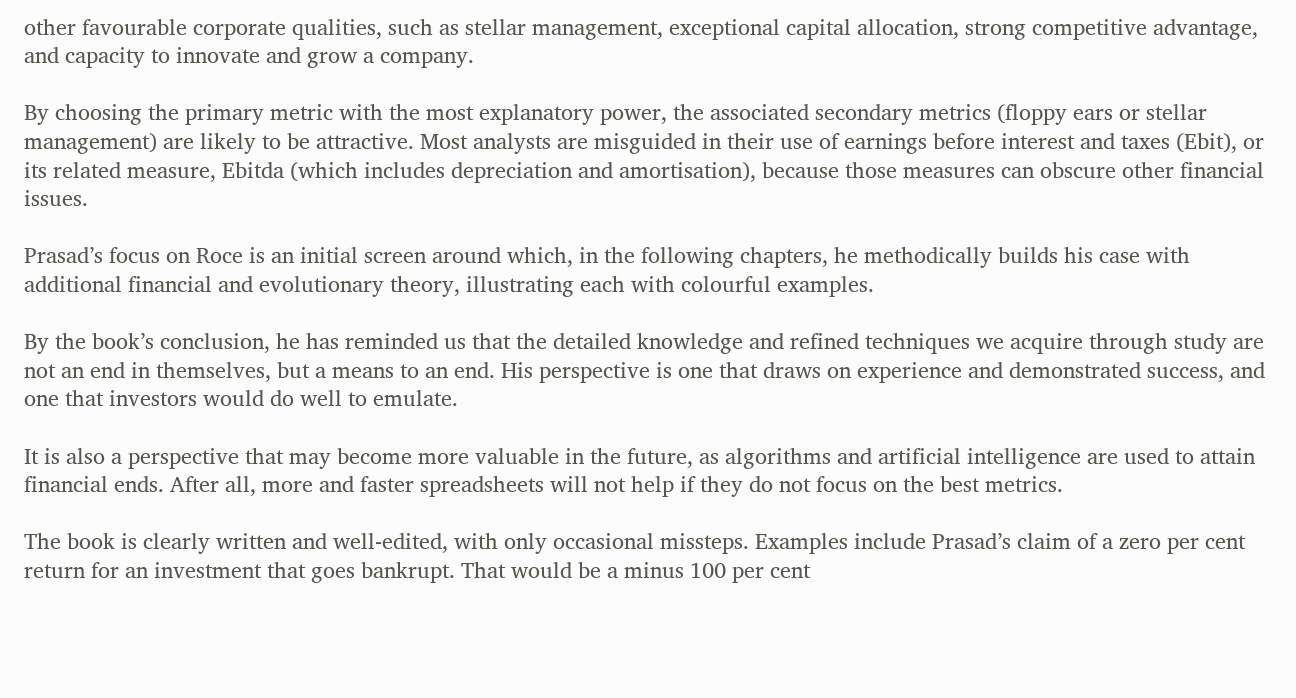other favourable corporate qualities, such as stellar management, exceptional capital allocation, strong competitive advantage, and capacity to innovate and grow a company.

By choosing the primary metric with the most explanatory power, the associated secondary metrics (floppy ears or stellar management) are likely to be attractive. Most analysts are misguided in their use of earnings before interest and taxes (Ebit), or its related measure, Ebitda (which includes depreciation and amortisation), because those measures can obscure other financial issues.

Prasad’s focus on Roce is an initial screen around which, in the following chapters, he methodically builds his case with additional financial and evolutionary theory, illustrating each with colourful examples.

By the book’s conclusion, he has reminded us that the detailed knowledge and refined techniques we acquire through study are not an end in themselves, but a means to an end. His perspective is one that draws on experience and demonstrated success, and one that investors would do well to emulate.

It is also a perspective that may become more valuable in the future, as algorithms and artificial intelligence are used to attain financial ends. After all, more and faster spreadsheets will not help if they do not focus on the best metrics.

The book is clearly written and well-edited, with only occasional missteps. Examples include Prasad’s claim of a zero per cent return for an investment that goes bankrupt. That would be a minus 100 per cent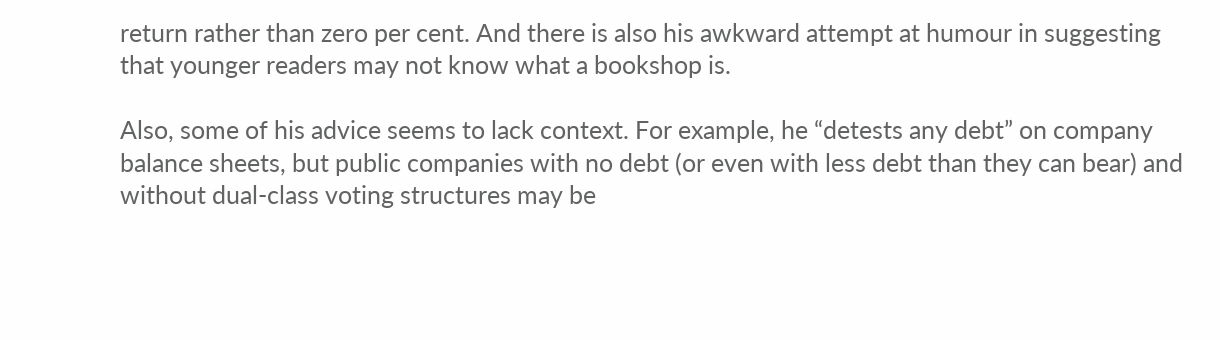return rather than zero per cent. And there is also his awkward attempt at humour in suggesting that younger readers may not know what a bookshop is.

Also, some of his advice seems to lack context. For example, he “detests any debt” on company balance sheets, but public companies with no debt (or even with less debt than they can bear) and without dual-class voting structures may be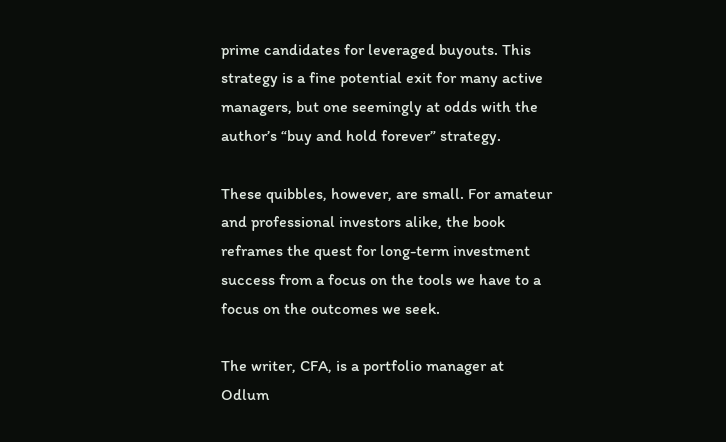prime candidates for leveraged buyouts. This strategy is a fine potential exit for many active managers, but one seemingly at odds with the author’s “buy and hold forever” strategy.

These quibbles, however, are small. For amateur and professional investors alike, the book reframes the quest for long-term investment success from a focus on the tools we have to a focus on the outcomes we seek.

The writer, CFA, is a portfolio manager at Odlum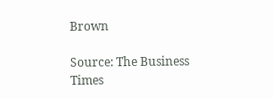Brown

Source: The Business Times